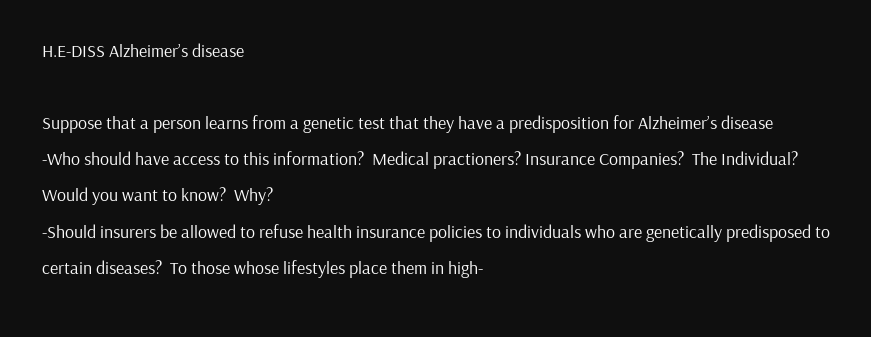H.E-DISS Alzheimer’s disease

Suppose that a person learns from a genetic test that they have a predisposition for Alzheimer’s disease
-Who should have access to this information?  Medical practioners? Insurance Companies?  The Individual?  Would you want to know?  Why?
-Should insurers be allowed to refuse health insurance policies to individuals who are genetically predisposed to certain diseases?  To those whose lifestyles place them in high-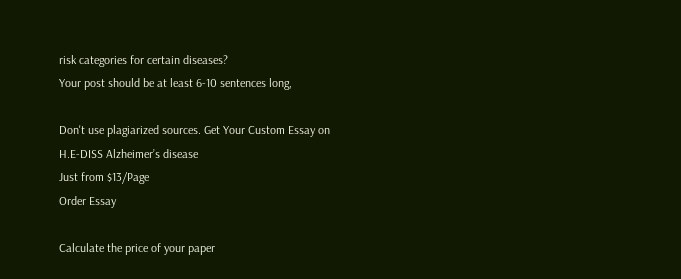risk categories for certain diseases?
Your post should be at least 6-10 sentences long,

Don't use plagiarized sources. Get Your Custom Essay on
H.E-DISS Alzheimer’s disease
Just from $13/Page
Order Essay

Calculate the price of your paper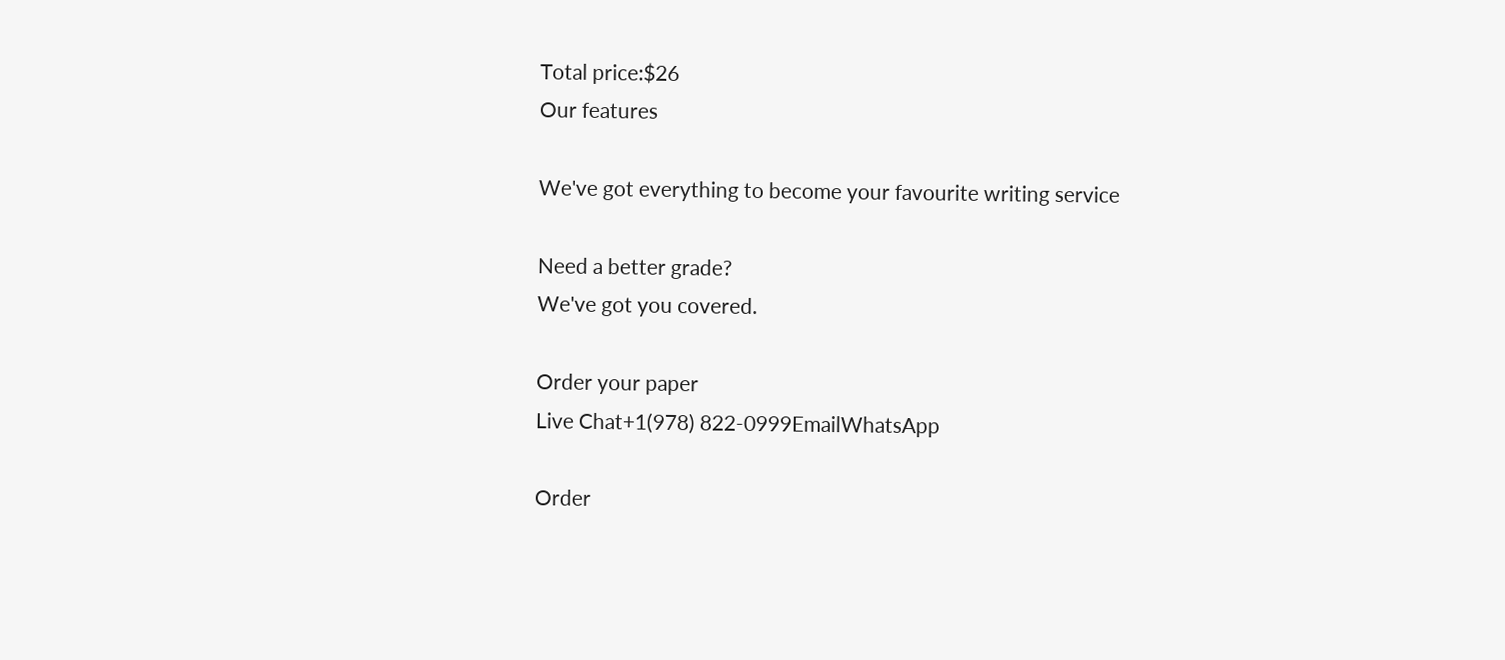Total price:$26
Our features

We've got everything to become your favourite writing service

Need a better grade?
We've got you covered.

Order your paper
Live Chat+1(978) 822-0999EmailWhatsApp

Order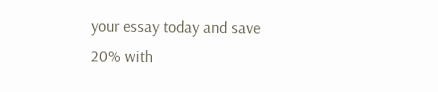your essay today and save 20% with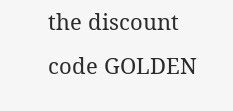the discount code GOLDEN